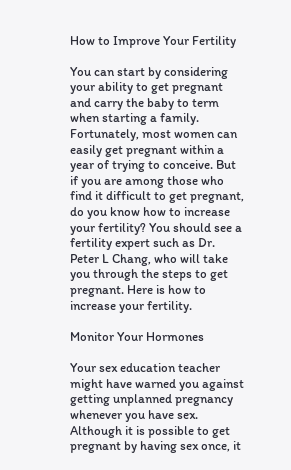How to Improve Your Fertility

You can start by considering your ability to get pregnant and carry the baby to term when starting a family. Fortunately, most women can easily get pregnant within a year of trying to conceive. But if you are among those who find it difficult to get pregnant, do you know how to increase your fertility? You should see a fertility expert such as Dr. Peter L Chang, who will take you through the steps to get pregnant. Here is how to increase your fertility.

Monitor Your Hormones

Your sex education teacher might have warned you against getting unplanned pregnancy whenever you have sex. Although it is possible to get pregnant by having sex once, it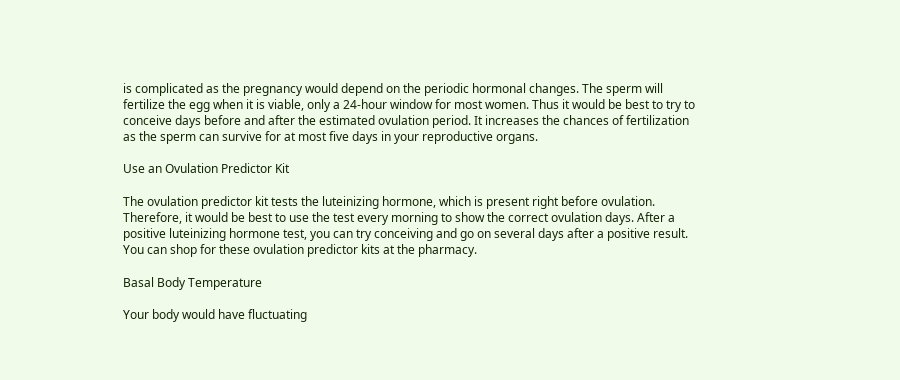is complicated as the pregnancy would depend on the periodic hormonal changes. The sperm will fertilize the egg when it is viable, only a 24-hour window for most women. Thus it would be best to try to conceive days before and after the estimated ovulation period. It increases the chances of fertilization as the sperm can survive for at most five days in your reproductive organs.

Use an Ovulation Predictor Kit

The ovulation predictor kit tests the luteinizing hormone, which is present right before ovulation. Therefore, it would be best to use the test every morning to show the correct ovulation days. After a positive luteinizing hormone test, you can try conceiving and go on several days after a positive result. You can shop for these ovulation predictor kits at the pharmacy.

Basal Body Temperature

Your body would have fluctuating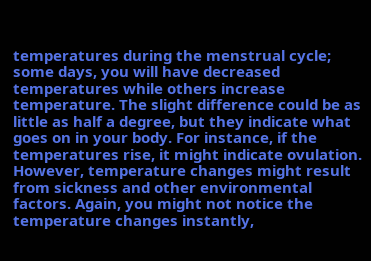temperatures during the menstrual cycle; some days, you will have decreased temperatures while others increase temperature. The slight difference could be as little as half a degree, but they indicate what goes on in your body. For instance, if the temperatures rise, it might indicate ovulation. However, temperature changes might result from sickness and other environmental factors. Again, you might not notice the temperature changes instantly,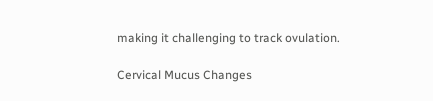making it challenging to track ovulation.

Cervical Mucus Changes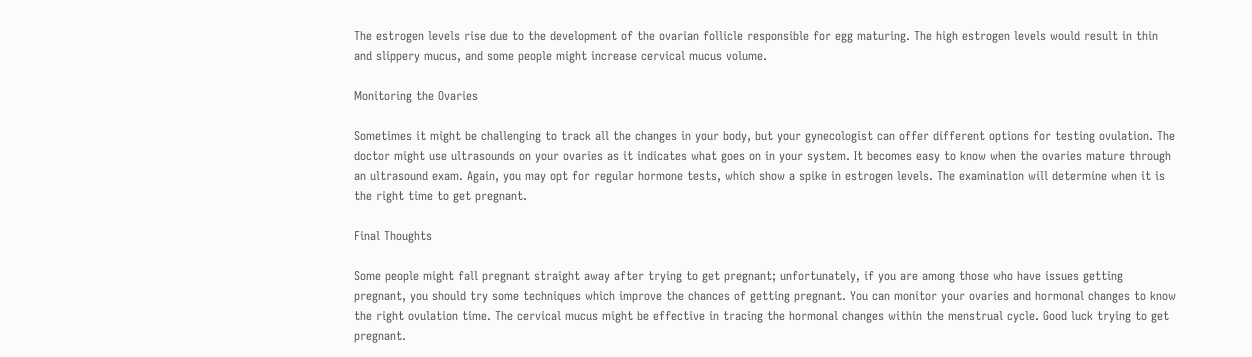The estrogen levels rise due to the development of the ovarian follicle responsible for egg maturing. The high estrogen levels would result in thin and slippery mucus, and some people might increase cervical mucus volume.

Monitoring the Ovaries

Sometimes it might be challenging to track all the changes in your body, but your gynecologist can offer different options for testing ovulation. The doctor might use ultrasounds on your ovaries as it indicates what goes on in your system. It becomes easy to know when the ovaries mature through an ultrasound exam. Again, you may opt for regular hormone tests, which show a spike in estrogen levels. The examination will determine when it is the right time to get pregnant.

Final Thoughts

Some people might fall pregnant straight away after trying to get pregnant; unfortunately, if you are among those who have issues getting pregnant, you should try some techniques which improve the chances of getting pregnant. You can monitor your ovaries and hormonal changes to know the right ovulation time. The cervical mucus might be effective in tracing the hormonal changes within the menstrual cycle. Good luck trying to get pregnant.